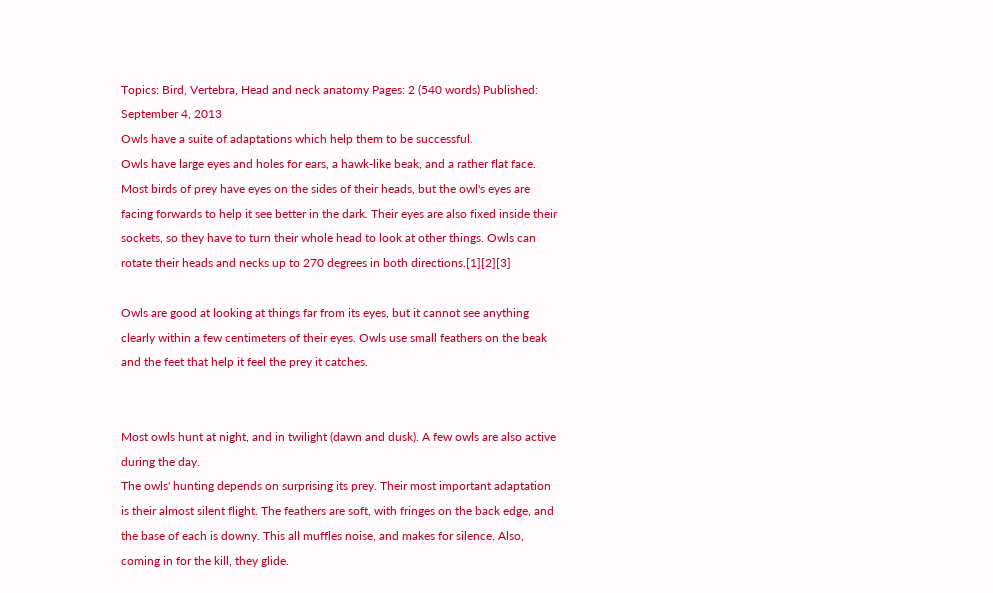Topics: Bird, Vertebra, Head and neck anatomy Pages: 2 (540 words) Published: September 4, 2013
Owls have a suite of adaptations which help them to be successful.
Owls have large eyes and holes for ears, a hawk-like beak, and a rather flat face. Most birds of prey have eyes on the sides of their heads, but the owl's eyes are facing forwards to help it see better in the dark. Their eyes are also fixed inside their sockets, so they have to turn their whole head to look at other things. Owls can rotate their heads and necks up to 270 degrees in both directions.[1][2][3]

Owls are good at looking at things far from its eyes, but it cannot see anything clearly within a few centimeters of their eyes. Owls use small feathers on the beak and the feet that help it feel the prey it catches.


Most owls hunt at night, and in twilight (dawn and dusk). A few owls are also active during the day.
The owls' hunting depends on surprising its prey. Their most important adaptation is their almost silent flight. The feathers are soft, with fringes on the back edge, and the base of each is downy. This all muffles noise, and makes for silence. Also, coming in for the kill, they glide.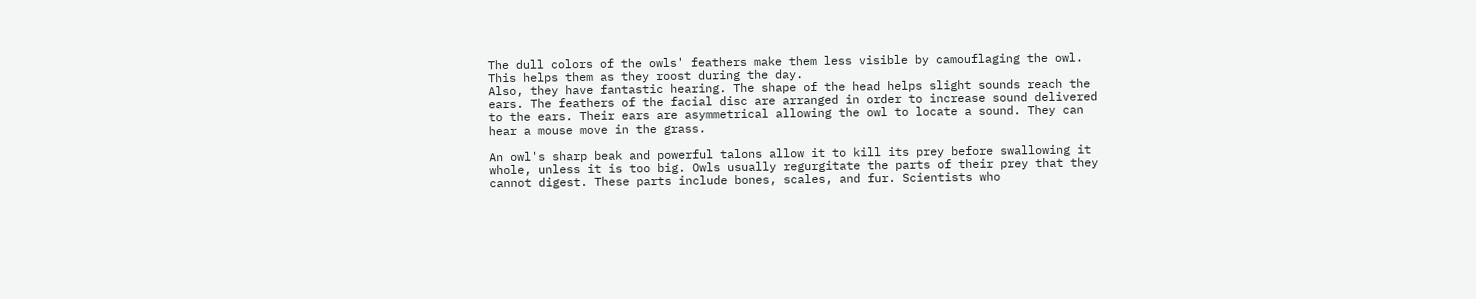The dull colors of the owls' feathers make them less visible by camouflaging the owl. This helps them as they roost during the day.
Also, they have fantastic hearing. The shape of the head helps slight sounds reach the ears. The feathers of the facial disc are arranged in order to increase sound delivered to the ears. Their ears are asymmetrical allowing the owl to locate a sound. They can hear a mouse move in the grass.

An owl's sharp beak and powerful talons allow it to kill its prey before swallowing it whole, unless it is too big. Owls usually regurgitate the parts of their prey that they cannot digest. These parts include bones, scales, and fur. Scientists who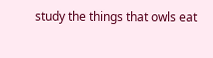study the things that owls eat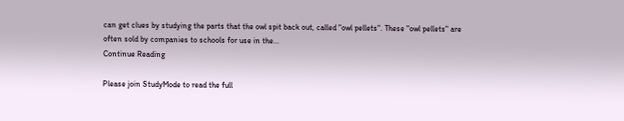can get clues by studying the parts that the owl spit back out, called "owl pellets". These "owl pellets" are often sold by companies to schools for use in the...
Continue Reading

Please join StudyMode to read the full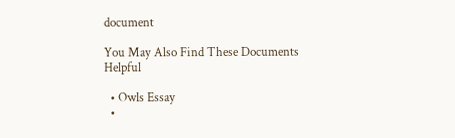document

You May Also Find These Documents Helpful

  • Owls Essay
  •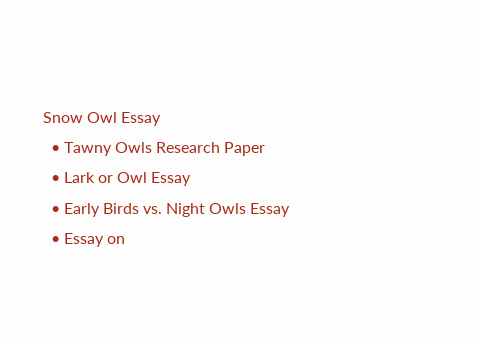Snow Owl Essay
  • Tawny Owls Research Paper
  • Lark or Owl Essay
  • Early Birds vs. Night Owls Essay
  • Essay on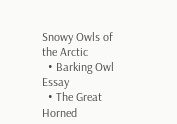Snowy Owls of the Arctic
  • Barking Owl Essay
  • The Great Horned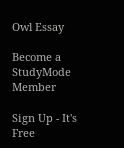Owl Essay

Become a StudyMode Member

Sign Up - It's Free